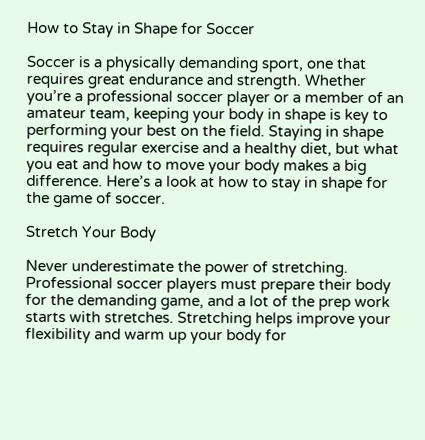How to Stay in Shape for Soccer

Soccer is a physically demanding sport, one that requires great endurance and strength. Whether you’re a professional soccer player or a member of an amateur team, keeping your body in shape is key to performing your best on the field. Staying in shape requires regular exercise and a healthy diet, but what you eat and how to move your body makes a big difference. Here’s a look at how to stay in shape for the game of soccer.

Stretch Your Body

Never underestimate the power of stretching. Professional soccer players must prepare their body for the demanding game, and a lot of the prep work starts with stretches. Stretching helps improve your flexibility and warm up your body for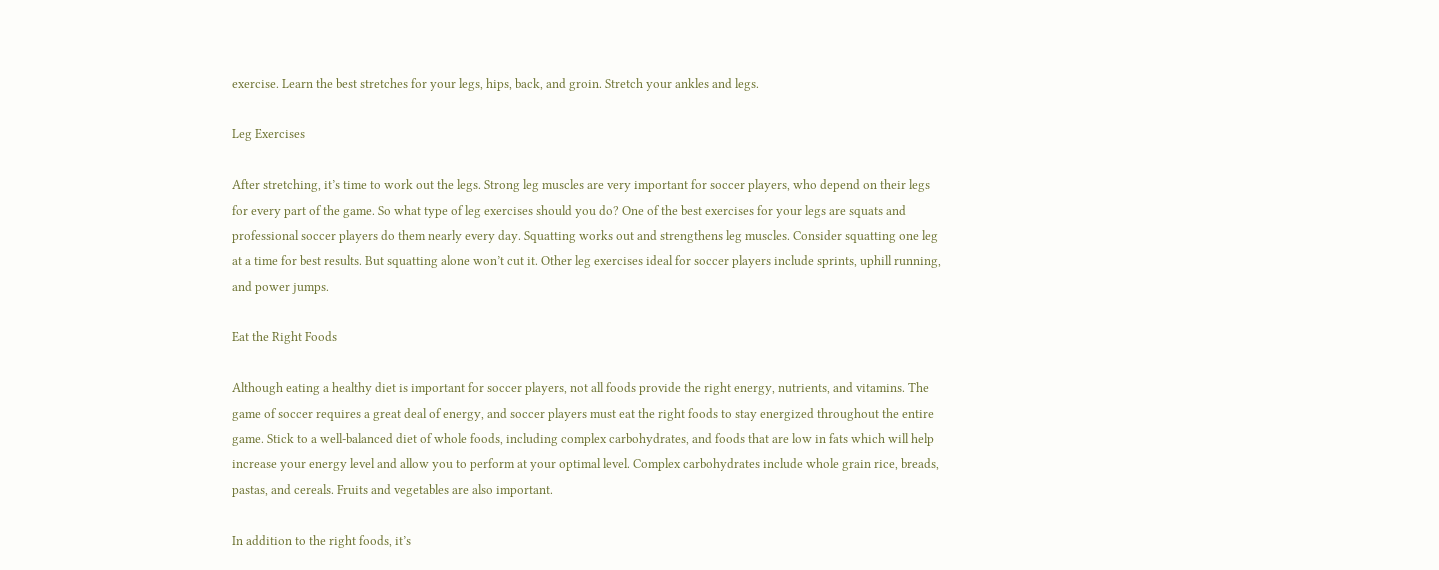exercise. Learn the best stretches for your legs, hips, back, and groin. Stretch your ankles and legs.

Leg Exercises

After stretching, it’s time to work out the legs. Strong leg muscles are very important for soccer players, who depend on their legs for every part of the game. So what type of leg exercises should you do? One of the best exercises for your legs are squats and professional soccer players do them nearly every day. Squatting works out and strengthens leg muscles. Consider squatting one leg at a time for best results. But squatting alone won’t cut it. Other leg exercises ideal for soccer players include sprints, uphill running, and power jumps.

Eat the Right Foods

Although eating a healthy diet is important for soccer players, not all foods provide the right energy, nutrients, and vitamins. The game of soccer requires a great deal of energy, and soccer players must eat the right foods to stay energized throughout the entire game. Stick to a well-balanced diet of whole foods, including complex carbohydrates, and foods that are low in fats which will help increase your energy level and allow you to perform at your optimal level. Complex carbohydrates include whole grain rice, breads, pastas, and cereals. Fruits and vegetables are also important.

In addition to the right foods, it’s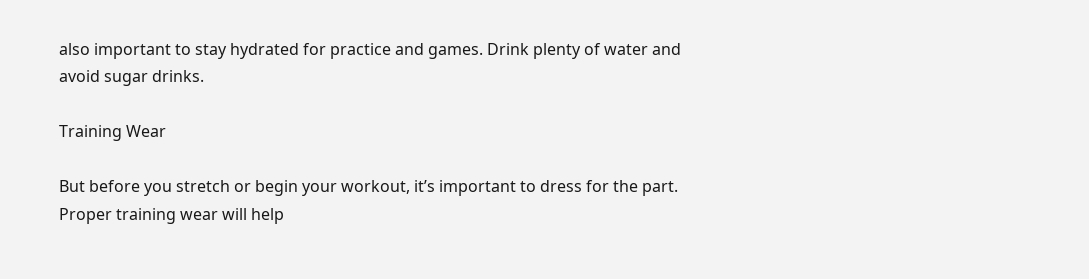also important to stay hydrated for practice and games. Drink plenty of water and avoid sugar drinks.

Training Wear

But before you stretch or begin your workout, it’s important to dress for the part. Proper training wear will help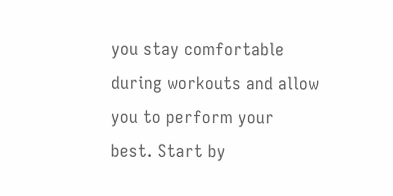you stay comfortable during workouts and allow you to perform your best. Start by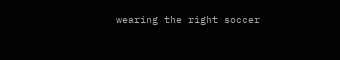wearing the right soccer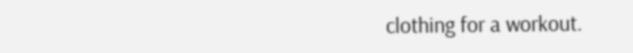clothing for a workout.